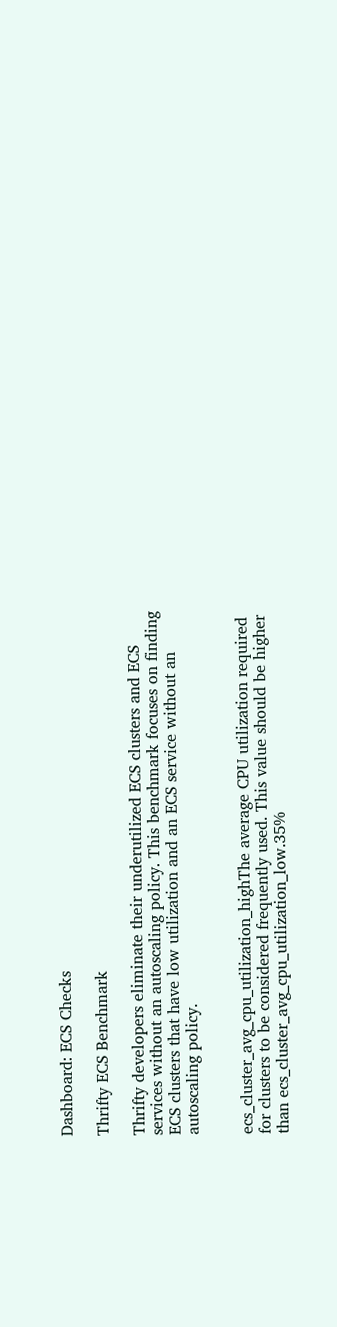Dashboard: ECS Checks

Thrifty ECS Benchmark

Thrifty developers eliminate their underutilized ECS clusters and ECS services without an autoscaling policy. This benchmark focuses on finding ECS clusters that have low utilization and an ECS service without an autoscaling policy.


ecs_cluster_avg_cpu_utilization_highThe average CPU utilization required for clusters to be considered frequently used. This value should be higher than ecs_cluster_avg_cpu_utilization_low.35%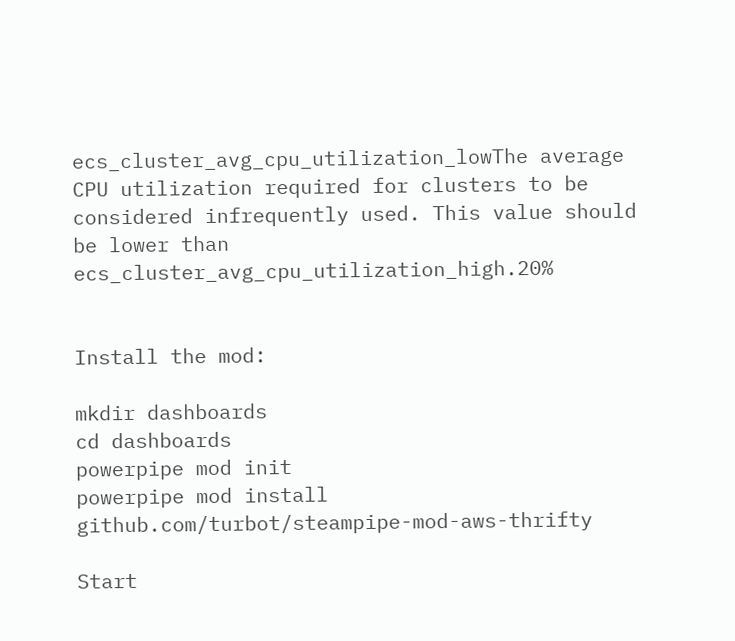ecs_cluster_avg_cpu_utilization_lowThe average CPU utilization required for clusters to be considered infrequently used. This value should be lower than ecs_cluster_avg_cpu_utilization_high.20%


Install the mod:

mkdir dashboards
cd dashboards
powerpipe mod init
powerpipe mod install github.com/turbot/steampipe-mod-aws-thrifty

Start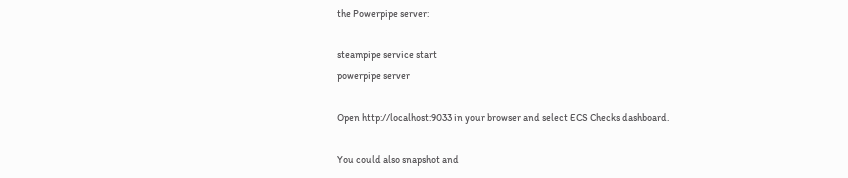the Powerpipe server:

steampipe service start
powerpipe server

Open http://localhost:9033 in your browser and select ECS Checks dashboard.

You could also snapshot and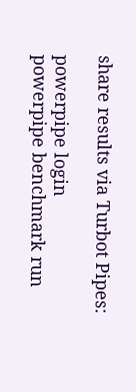share results via Turbot Pipes:

powerpipe login
powerpipe benchmark run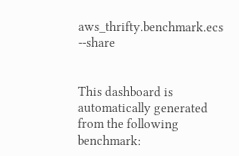aws_thrifty.benchmark.ecs --share


This dashboard is automatically generated from the following benchmark: